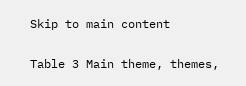Skip to main content

Table 3 Main theme, themes,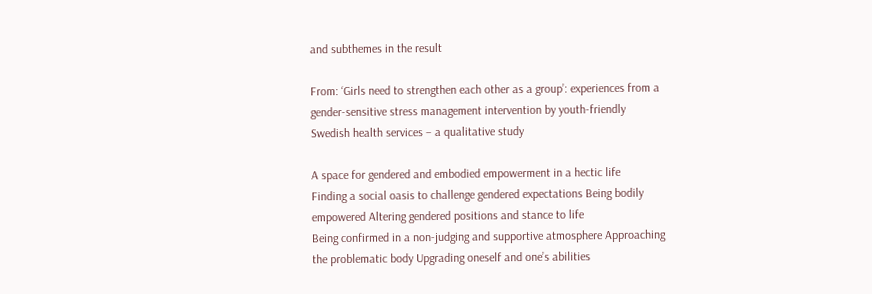and subthemes in the result

From: ‘Girls need to strengthen each other as a group’: experiences from a gender-sensitive stress management intervention by youth-friendly Swedish health services – a qualitative study

A space for gendered and embodied empowerment in a hectic life
Finding a social oasis to challenge gendered expectations Being bodily empowered Altering gendered positions and stance to life
Being confirmed in a non-judging and supportive atmosphere Approaching the problematic body Upgrading oneself and one’s abilities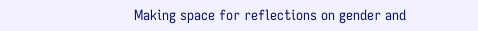Making space for reflections on gender and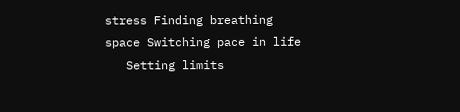stress Finding breathing space Switching pace in life
   Setting limits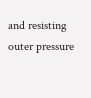and resisting outer pressure